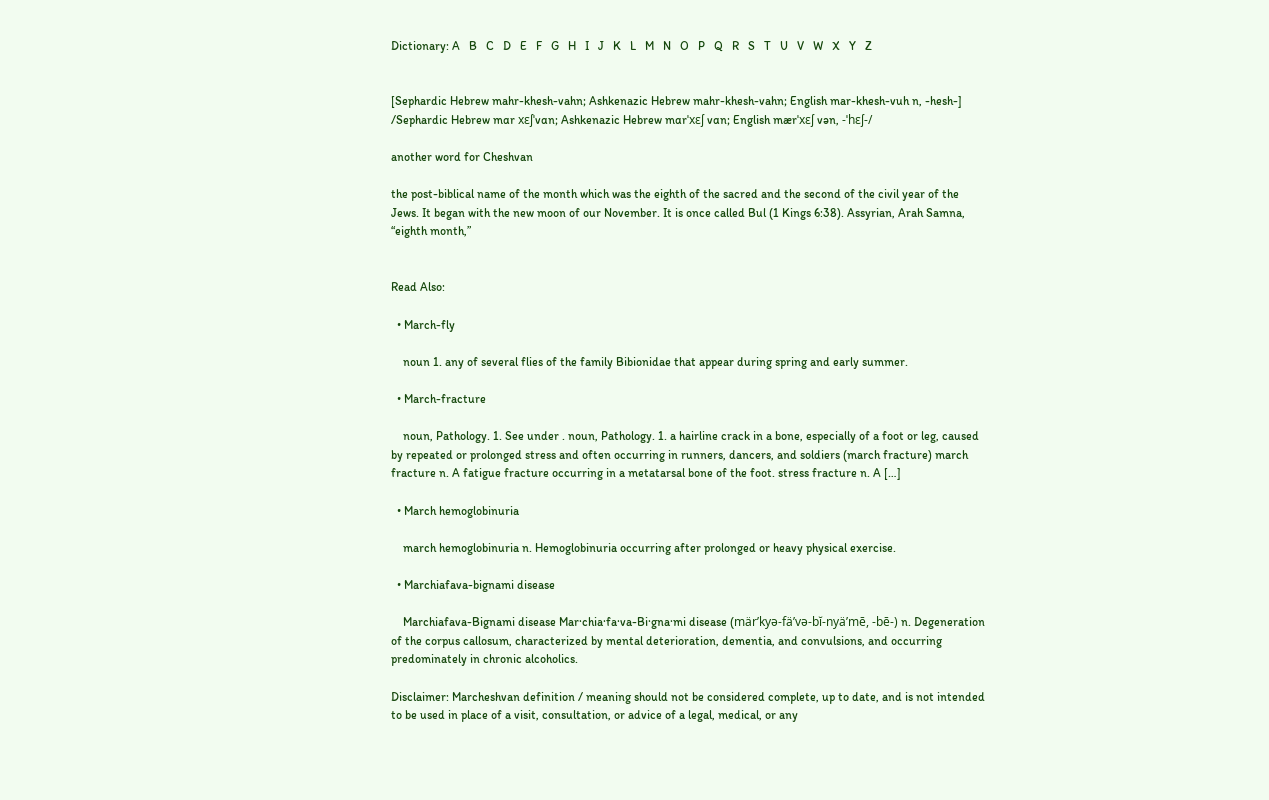Dictionary: A   B   C   D   E   F   G   H   I   J   K   L   M   N   O   P   Q   R   S   T   U   V   W   X   Y   Z


[Sephardic Hebrew mahr-khesh-vahn; Ashkenazic Hebrew mahr-khesh-vahn; English mar-khesh-vuh n, -hesh-] /Sephardic Hebrew mɑr xɛʃˈvɑn; Ashkenazic Hebrew mɑrˈxɛʃ vɑn; English mærˈxɛʃ vən, -ˈhɛʃ-/

another word for Cheshvan

the post-biblical name of the month which was the eighth of the sacred and the second of the civil year of the Jews. It began with the new moon of our November. It is once called Bul (1 Kings 6:38). Assyrian, Arah Samna, “eighth month,”


Read Also:

  • March-fly

    noun 1. any of several flies of the family Bibionidae that appear during spring and early summer.

  • March-fracture

    noun, Pathology. 1. See under . noun, Pathology. 1. a hairline crack in a bone, especially of a foot or leg, caused by repeated or prolonged stress and often occurring in runners, dancers, and soldiers (march fracture) march fracture n. A fatigue fracture occurring in a metatarsal bone of the foot. stress fracture n. A […]

  • March hemoglobinuria

    march hemoglobinuria n. Hemoglobinuria occurring after prolonged or heavy physical exercise.

  • Marchiafava-bignami disease

    Marchiafava-Bignami disease Mar·chia·fa·va-Bi·gna·mi disease (mär’kyə-fä’və-bĭ-nyä’mē, -bē-) n. Degeneration of the corpus callosum, characterized by mental deterioration, dementia, and convulsions, and occurring predominately in chronic alcoholics.

Disclaimer: Marcheshvan definition / meaning should not be considered complete, up to date, and is not intended to be used in place of a visit, consultation, or advice of a legal, medical, or any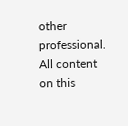other professional. All content on this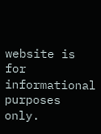website is for informational purposes only.